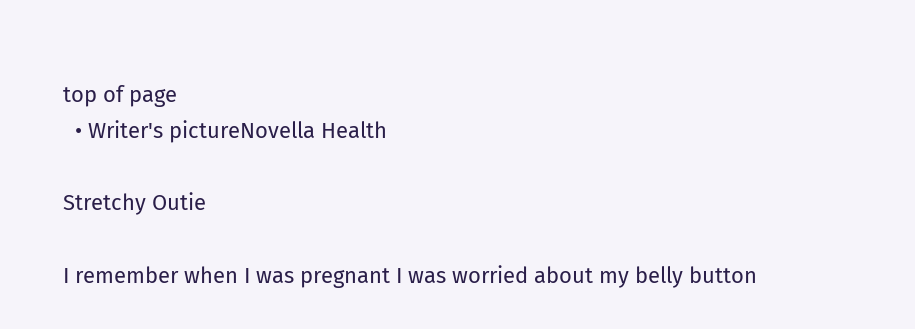top of page
  • Writer's pictureNovella Health

Stretchy Outie

I remember when I was pregnant I was worried about my belly button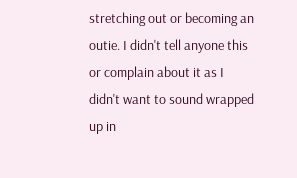stretching out or becoming an outie. I didn't tell anyone this or complain about it as I didn't want to sound wrapped up in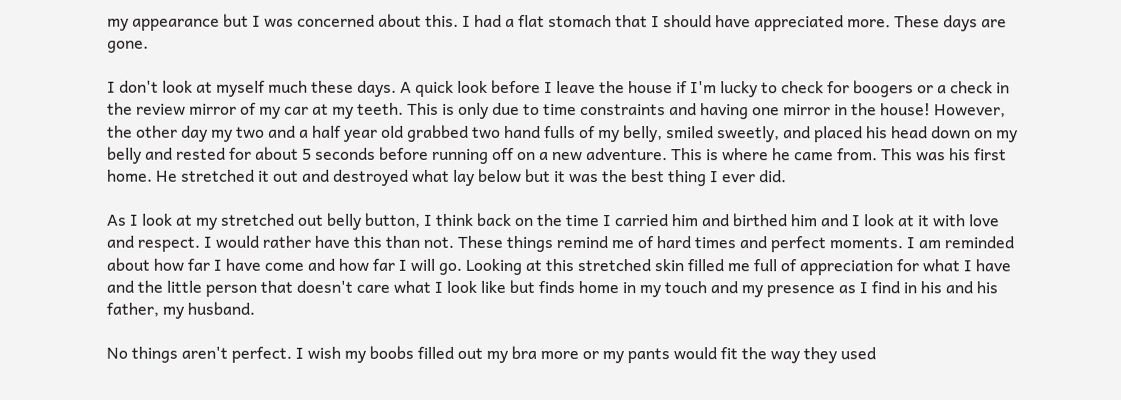my appearance but I was concerned about this. I had a flat stomach that I should have appreciated more. These days are gone.

I don't look at myself much these days. A quick look before I leave the house if I'm lucky to check for boogers or a check in the review mirror of my car at my teeth. This is only due to time constraints and having one mirror in the house! However, the other day my two and a half year old grabbed two hand fulls of my belly, smiled sweetly, and placed his head down on my belly and rested for about 5 seconds before running off on a new adventure. This is where he came from. This was his first home. He stretched it out and destroyed what lay below but it was the best thing I ever did.

As I look at my stretched out belly button, I think back on the time I carried him and birthed him and I look at it with love and respect. I would rather have this than not. These things remind me of hard times and perfect moments. I am reminded about how far I have come and how far I will go. Looking at this stretched skin filled me full of appreciation for what I have and the little person that doesn't care what I look like but finds home in my touch and my presence as I find in his and his father, my husband.

No things aren't perfect. I wish my boobs filled out my bra more or my pants would fit the way they used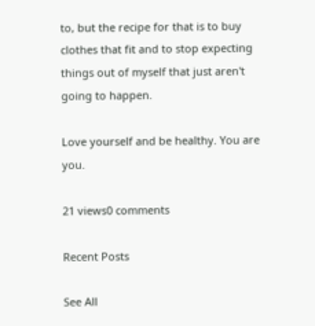to, but the recipe for that is to buy clothes that fit and to stop expecting things out of myself that just aren't going to happen.

Love yourself and be healthy. You are you.

21 views0 comments

Recent Posts

See All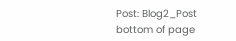Post: Blog2_Post
bottom of page